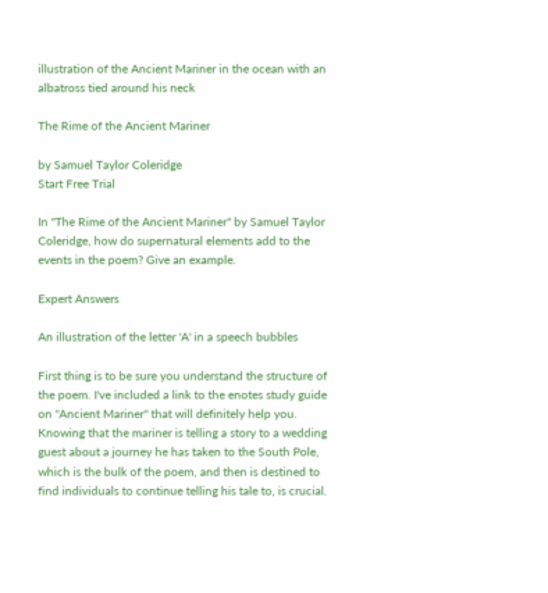illustration of the Ancient Mariner in the ocean with an albatross tied around his neck

The Rime of the Ancient Mariner

by Samuel Taylor Coleridge
Start Free Trial

In "The Rime of the Ancient Mariner" by Samuel Taylor Coleridge, how do supernatural elements add to the events in the poem? Give an example.

Expert Answers

An illustration of the letter 'A' in a speech bubbles

First thing is to be sure you understand the structure of the poem. I've included a link to the enotes study guide on "Ancient Mariner" that will definitely help you. Knowing that the mariner is telling a story to a wedding guest about a journey he has taken to the South Pole, which is the bulk of the poem, and then is destined to find individuals to continue telling his tale to, is crucial.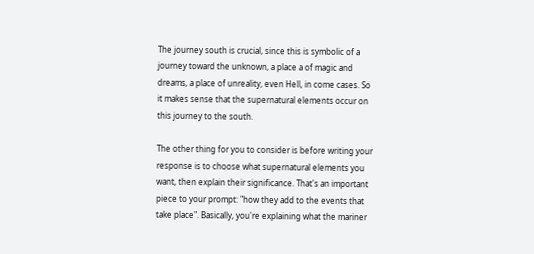The journey south is crucial, since this is symbolic of a journey toward the unknown, a place a of magic and dreams, a place of unreality, even Hell, in come cases. So it makes sense that the supernatural elements occur on this journey to the south.

The other thing for you to consider is before writing your response is to choose what supernatural elements you want, then explain their significance. That's an important piece to your prompt: "how they add to the events that take place". Basically, you're explaining what the mariner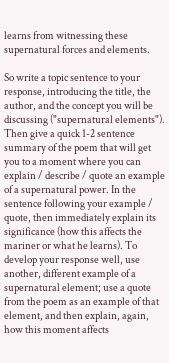learns from witnessing these supernatural forces and elements.

So write a topic sentence to your response, introducing the title, the author, and the concept you will be discussing ("supernatural elements"). Then give a quick 1-2 sentence summary of the poem that will get you to a moment where you can explain / describe / quote an example of a supernatural power. In the sentence following your example / quote, then immediately explain its significance (how this affects the mariner or what he learns). To develop your response well, use another, different example of a supernatural element; use a quote from the poem as an example of that element, and then explain, again, how this moment affects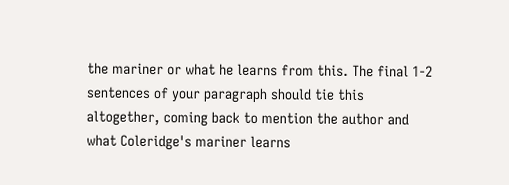the mariner or what he learns from this. The final 1-2 sentences of your paragraph should tie this altogether, coming back to mention the author and what Coleridge's mariner learns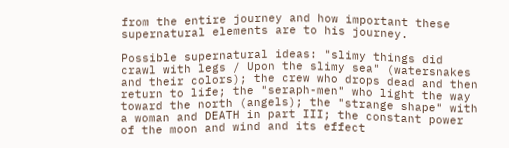from the entire journey and how important these supernatural elements are to his journey.

Possible supernatural ideas: "slimy things did crawl with legs / Upon the slimy sea" (watersnakes and their colors); the crew who drops dead and then return to life; the "seraph-men" who light the way toward the north (angels); the "strange shape" with a woman and DEATH in part III; the constant power of the moon and wind and its effect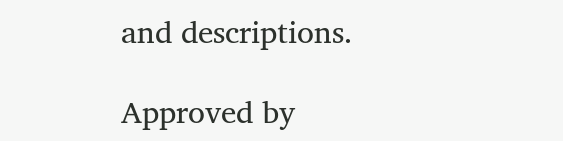and descriptions.

Approved by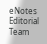eNotes Editorial Team